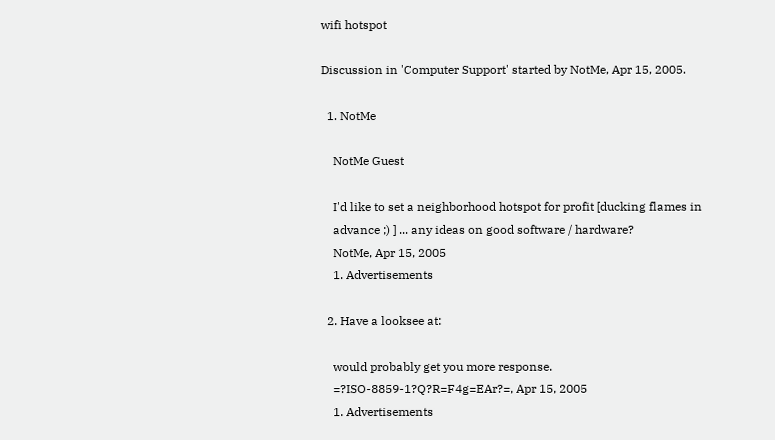wifi hotspot

Discussion in 'Computer Support' started by NotMe, Apr 15, 2005.

  1. NotMe

    NotMe Guest

    I'd like to set a neighborhood hotspot for profit [ducking flames in
    advance ;) ] ... any ideas on good software / hardware?
    NotMe, Apr 15, 2005
    1. Advertisements

  2. Have a looksee at:

    would probably get you more response.
    =?ISO-8859-1?Q?R=F4g=EAr?=, Apr 15, 2005
    1. Advertisements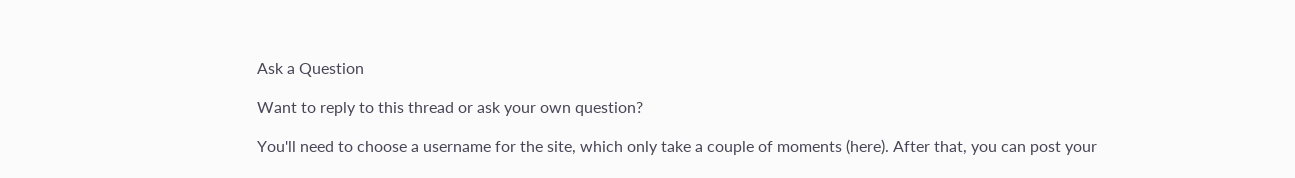Ask a Question

Want to reply to this thread or ask your own question?

You'll need to choose a username for the site, which only take a couple of moments (here). After that, you can post your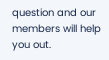question and our members will help you out.